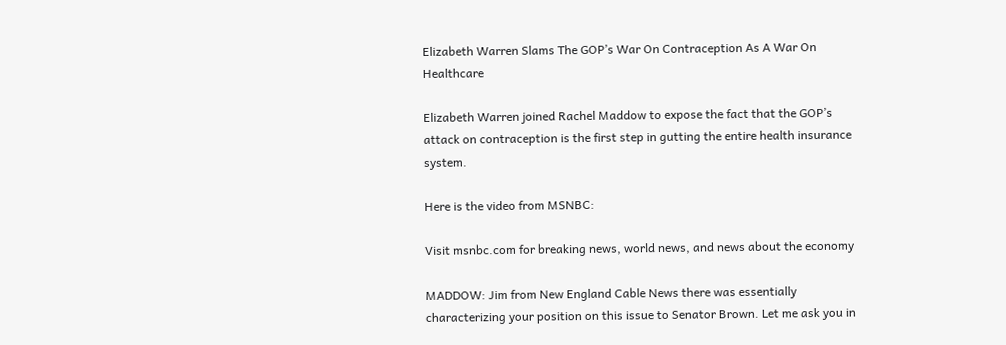Elizabeth Warren Slams The GOP’s War On Contraception As A War On Healthcare

Elizabeth Warren joined Rachel Maddow to expose the fact that the GOP’s attack on contraception is the first step in gutting the entire health insurance system.

Here is the video from MSNBC:

Visit msnbc.com for breaking news, world news, and news about the economy

MADDOW: Jim from New England Cable News there was essentially characterizing your position on this issue to Senator Brown. Let me ask you in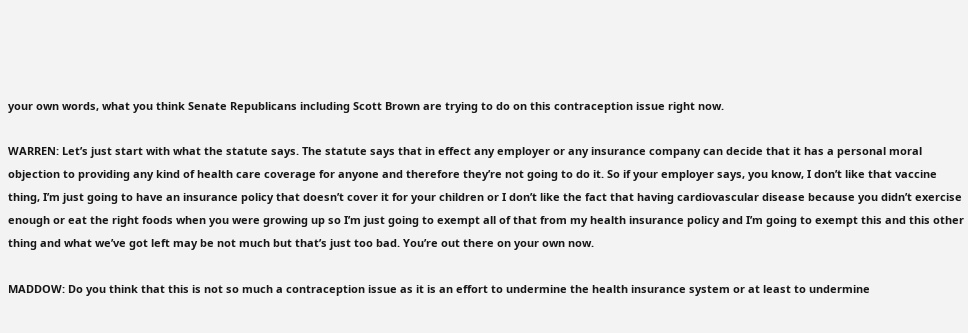your own words, what you think Senate Republicans including Scott Brown are trying to do on this contraception issue right now.

WARREN: Let’s just start with what the statute says. The statute says that in effect any employer or any insurance company can decide that it has a personal moral objection to providing any kind of health care coverage for anyone and therefore they’re not going to do it. So if your employer says, you know, I don’t like that vaccine thing, I’m just going to have an insurance policy that doesn’t cover it for your children or I don’t like the fact that having cardiovascular disease because you didn’t exercise enough or eat the right foods when you were growing up so I’m just going to exempt all of that from my health insurance policy and I’m going to exempt this and this other thing and what we’ve got left may be not much but that’s just too bad. You’re out there on your own now.

MADDOW: Do you think that this is not so much a contraception issue as it is an effort to undermine the health insurance system or at least to undermine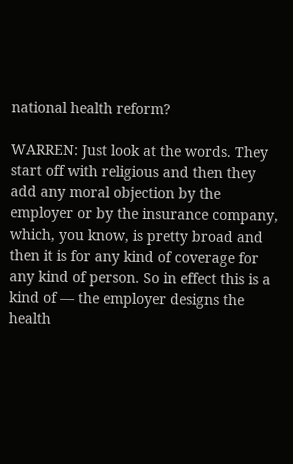national health reform?

WARREN: Just look at the words. They start off with religious and then they add any moral objection by the employer or by the insurance company, which, you know, is pretty broad and then it is for any kind of coverage for any kind of person. So in effect this is a kind of — the employer designs the health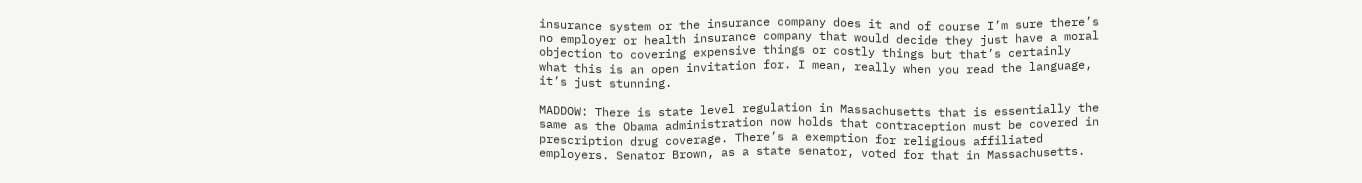insurance system or the insurance company does it and of course I’m sure there’s no employer or health insurance company that would decide they just have a moral objection to covering expensive things or costly things but that’s certainly what this is an open invitation for. I mean, really when you read the language, it’s just stunning.

MADDOW: There is state level regulation in Massachusetts that is essentially the same as the Obama administration now holds that contraception must be covered in prescription drug coverage. There’s a exemption for religious affiliated employers. Senator Brown, as a state senator, voted for that in Massachusetts.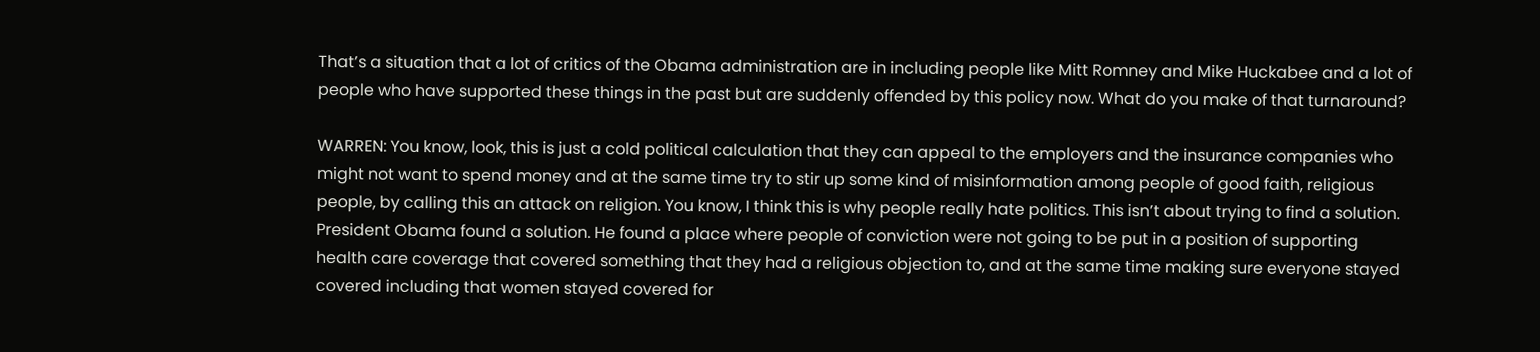That’s a situation that a lot of critics of the Obama administration are in including people like Mitt Romney and Mike Huckabee and a lot of people who have supported these things in the past but are suddenly offended by this policy now. What do you make of that turnaround?

WARREN: You know, look, this is just a cold political calculation that they can appeal to the employers and the insurance companies who might not want to spend money and at the same time try to stir up some kind of misinformation among people of good faith, religious people, by calling this an attack on religion. You know, I think this is why people really hate politics. This isn’t about trying to find a solution. President Obama found a solution. He found a place where people of conviction were not going to be put in a position of supporting health care coverage that covered something that they had a religious objection to, and at the same time making sure everyone stayed covered including that women stayed covered for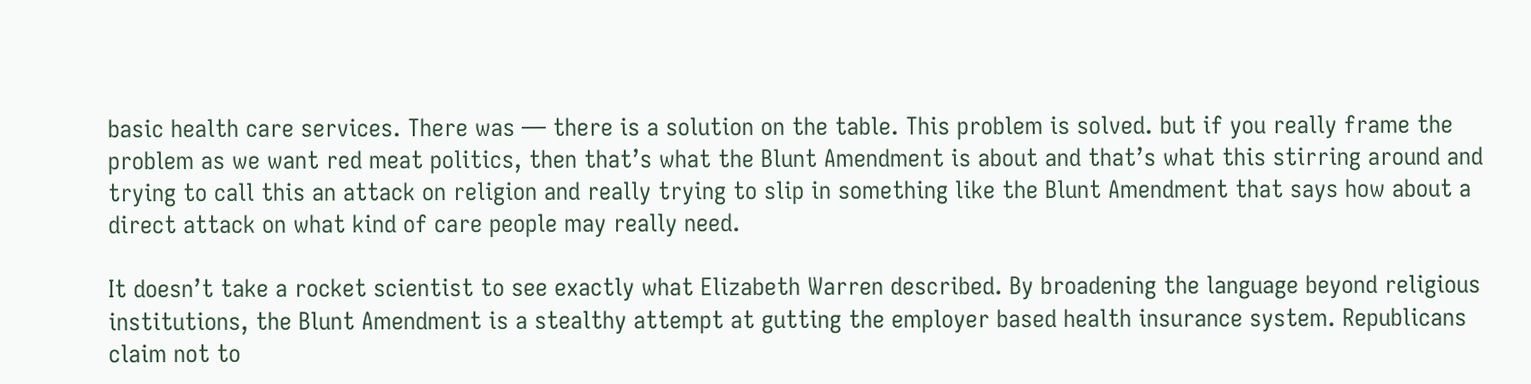basic health care services. There was — there is a solution on the table. This problem is solved. but if you really frame the problem as we want red meat politics, then that’s what the Blunt Amendment is about and that’s what this stirring around and trying to call this an attack on religion and really trying to slip in something like the Blunt Amendment that says how about a direct attack on what kind of care people may really need.

It doesn’t take a rocket scientist to see exactly what Elizabeth Warren described. By broadening the language beyond religious institutions, the Blunt Amendment is a stealthy attempt at gutting the employer based health insurance system. Republicans claim not to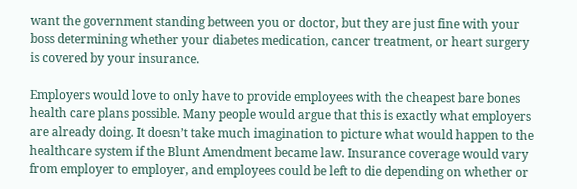want the government standing between you or doctor, but they are just fine with your boss determining whether your diabetes medication, cancer treatment, or heart surgery is covered by your insurance.

Employers would love to only have to provide employees with the cheapest bare bones health care plans possible. Many people would argue that this is exactly what employers are already doing. It doesn’t take much imagination to picture what would happen to the healthcare system if the Blunt Amendment became law. Insurance coverage would vary from employer to employer, and employees could be left to die depending on whether or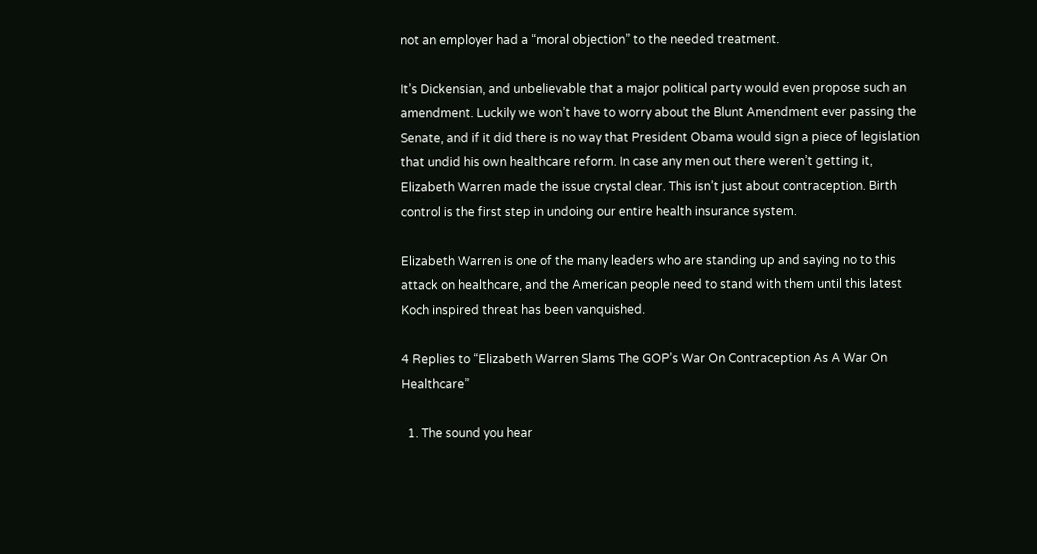not an employer had a “moral objection” to the needed treatment.

It’s Dickensian, and unbelievable that a major political party would even propose such an amendment. Luckily we won’t have to worry about the Blunt Amendment ever passing the Senate, and if it did there is no way that President Obama would sign a piece of legislation that undid his own healthcare reform. In case any men out there weren’t getting it, Elizabeth Warren made the issue crystal clear. This isn’t just about contraception. Birth control is the first step in undoing our entire health insurance system.

Elizabeth Warren is one of the many leaders who are standing up and saying no to this attack on healthcare, and the American people need to stand with them until this latest Koch inspired threat has been vanquished.

4 Replies to “Elizabeth Warren Slams The GOP’s War On Contraception As A War On Healthcare”

  1. The sound you hear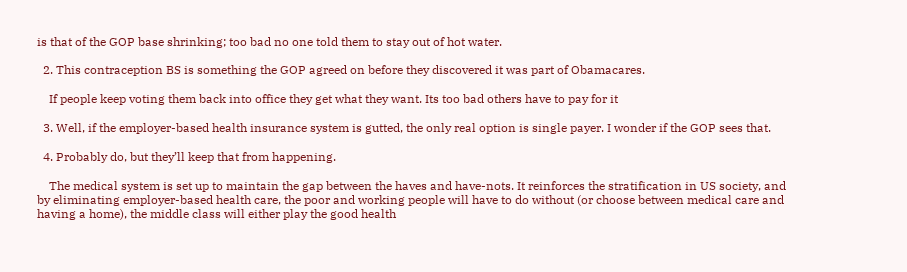is that of the GOP base shrinking; too bad no one told them to stay out of hot water.

  2. This contraception BS is something the GOP agreed on before they discovered it was part of Obamacares.

    If people keep voting them back into office they get what they want. Its too bad others have to pay for it

  3. Well, if the employer-based health insurance system is gutted, the only real option is single payer. I wonder if the GOP sees that.

  4. Probably do, but they’ll keep that from happening.

    The medical system is set up to maintain the gap between the haves and have-nots. It reinforces the stratification in US society, and by eliminating employer-based health care, the poor and working people will have to do without (or choose between medical care and having a home), the middle class will either play the good health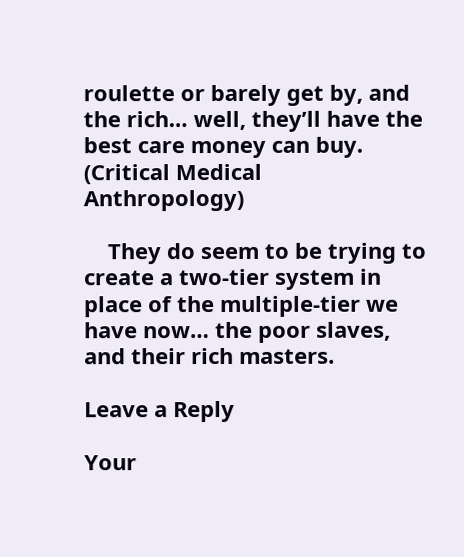roulette or barely get by, and the rich… well, they’ll have the best care money can buy. (Critical Medical Anthropology)

    They do seem to be trying to create a two-tier system in place of the multiple-tier we have now… the poor slaves, and their rich masters.

Leave a Reply

Your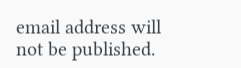email address will not be published.